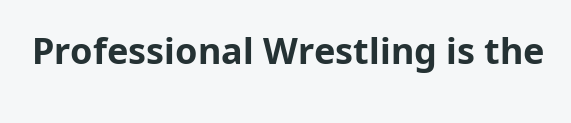Professional Wrestling is the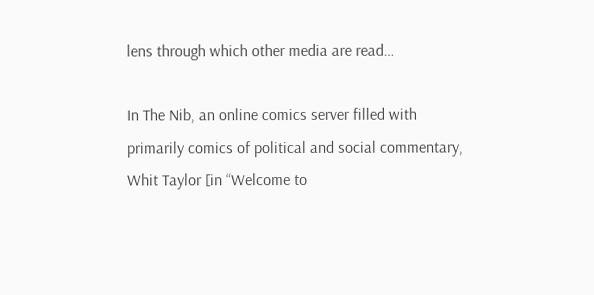lens through which other media are read…

In The Nib, an online comics server filled with primarily comics of political and social commentary, Whit Taylor [in “Welcome to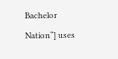Bachelor Nation“] uses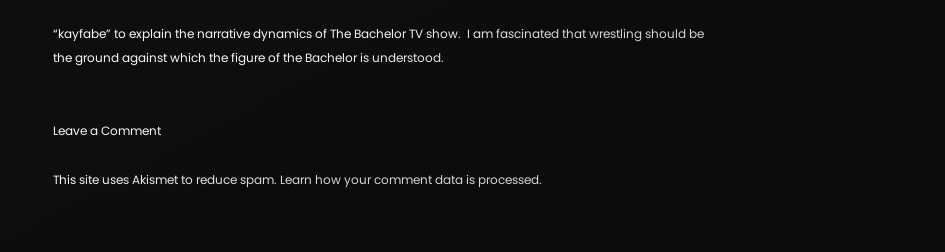“kayfabe” to explain the narrative dynamics of The Bachelor TV show.  I am fascinated that wrestling should be the ground against which the figure of the Bachelor is understood.


Leave a Comment

This site uses Akismet to reduce spam. Learn how your comment data is processed.